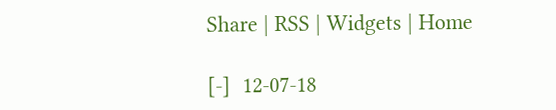Share | RSS | Widgets | Home

[-]  12-07-18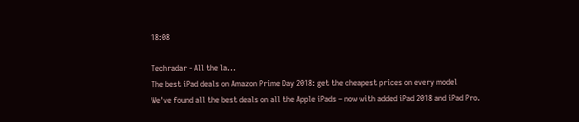18:08

Techradar - All the la...
The best iPad deals on Amazon Prime Day 2018: get the cheapest prices on every model
We've found all the best deals on all the Apple iPads – now with added iPad 2018 and iPad Pro.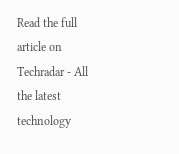Read the full article on Techradar - All the latest technology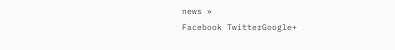news »
Facebook TwitterGoogle+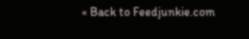« Back to Feedjunkie.com